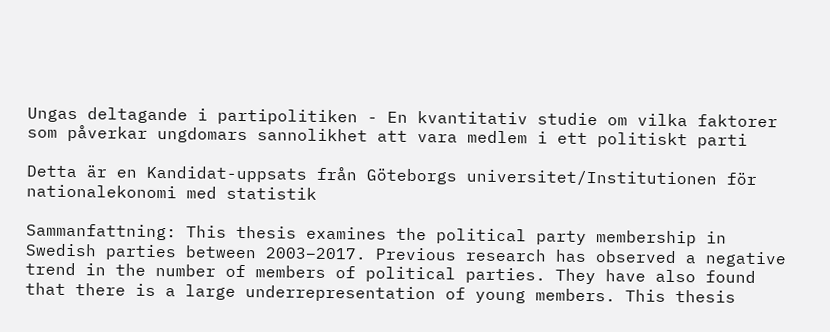Ungas deltagande i partipolitiken - En kvantitativ studie om vilka faktorer som påverkar ungdomars sannolikhet att vara medlem i ett politiskt parti

Detta är en Kandidat-uppsats från Göteborgs universitet/Institutionen för nationalekonomi med statistik

Sammanfattning: This thesis examines the political party membership in Swedish parties between 2003–2017. Previous research has observed a negative trend in the number of members of political parties. They have also found that there is a large underrepresentation of young members. This thesis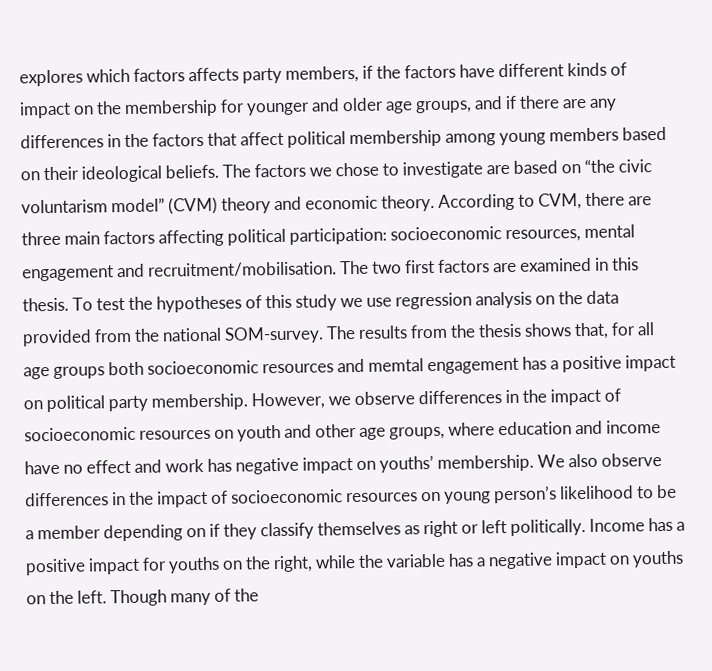explores which factors affects party members, if the factors have different kinds of impact on the membership for younger and older age groups, and if there are any differences in the factors that affect political membership among young members based on their ideological beliefs. The factors we chose to investigate are based on “the civic voluntarism model” (CVM) theory and economic theory. According to CVM, there are three main factors affecting political participation: socioeconomic resources, mental engagement and recruitment/mobilisation. The two first factors are examined in this thesis. To test the hypotheses of this study we use regression analysis on the data provided from the national SOM-survey. The results from the thesis shows that, for all age groups both socioeconomic resources and memtal engagement has a positive impact on political party membership. However, we observe differences in the impact of socioeconomic resources on youth and other age groups, where education and income have no effect and work has negative impact on youths’ membership. We also observe differences in the impact of socioeconomic resources on young person’s likelihood to be a member depending on if they classify themselves as right or left politically. Income has a positive impact for youths on the right, while the variable has a negative impact on youths on the left. Though many of the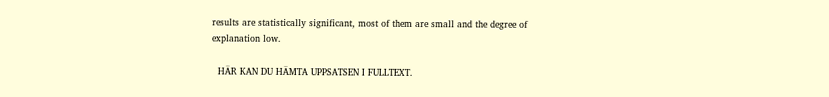results are statistically significant, most of them are small and the degree of explanation low.

  HÄR KAN DU HÄMTA UPPSATSEN I FULLTEXT.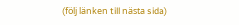(följ länken till nästa sida)